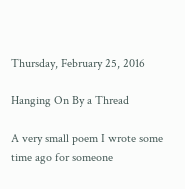Thursday, February 25, 2016

Hanging On By a Thread

A very small poem I wrote some time ago for someone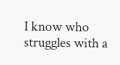I know who struggles with a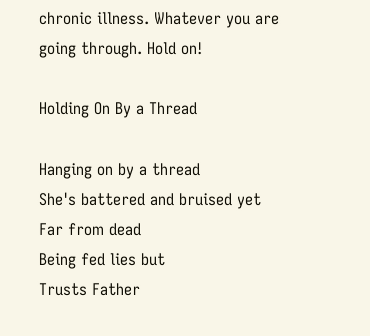chronic illness. Whatever you are going through. Hold on!

Holding On By a Thread

Hanging on by a thread
She's battered and bruised yet
Far from dead
Being fed lies but
Trusts Father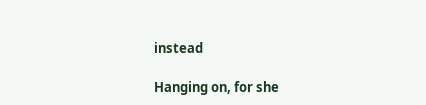instead

Hanging on, for she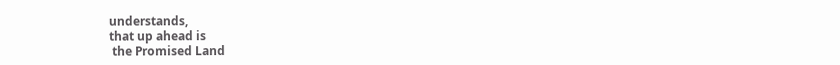understands,
that up ahead is
 the Promised Land